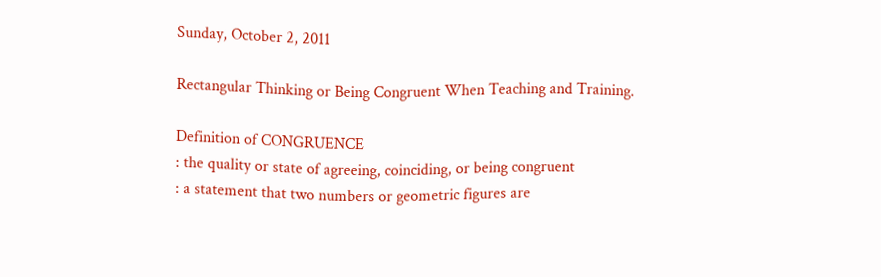Sunday, October 2, 2011

Rectangular Thinking or Being Congruent When Teaching and Training.

Definition of CONGRUENCE
: the quality or state of agreeing, coinciding, or being congruent
: a statement that two numbers or geometric figures are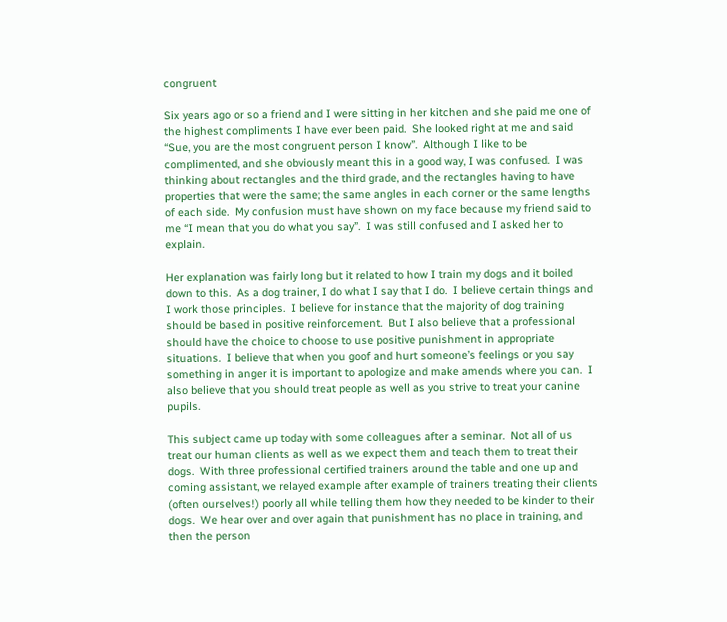congruent

Six years ago or so a friend and I were sitting in her kitchen and she paid me one of the highest compliments I have ever been paid.  She looked right at me and said “Sue, you are the most congruent person I know”.  Although I like to be complimented, and she obviously meant this in a good way, I was confused.  I was thinking about rectangles and the third grade, and the rectangles having to have properties that were the same; the same angles in each corner or the same lengths of each side.  My confusion must have shown on my face because my friend said to me “I mean that you do what you say”.  I was still confused and I asked her to explain.

Her explanation was fairly long but it related to how I train my dogs and it boiled down to this.  As a dog trainer, I do what I say that I do.  I believe certain things and I work those principles.  I believe for instance that the majority of dog training should be based in positive reinforcement.  But I also believe that a professional should have the choice to choose to use positive punishment in appropriate situations.  I believe that when you goof and hurt someone’s feelings or you say something in anger it is important to apologize and make amends where you can.  I also believe that you should treat people as well as you strive to treat your canine pupils.

This subject came up today with some colleagues after a seminar.  Not all of us treat our human clients as well as we expect them and teach them to treat their dogs.  With three professional certified trainers around the table and one up and coming assistant, we relayed example after example of trainers treating their clients (often ourselves!) poorly all while telling them how they needed to be kinder to their dogs.  We hear over and over again that punishment has no place in training, and then the person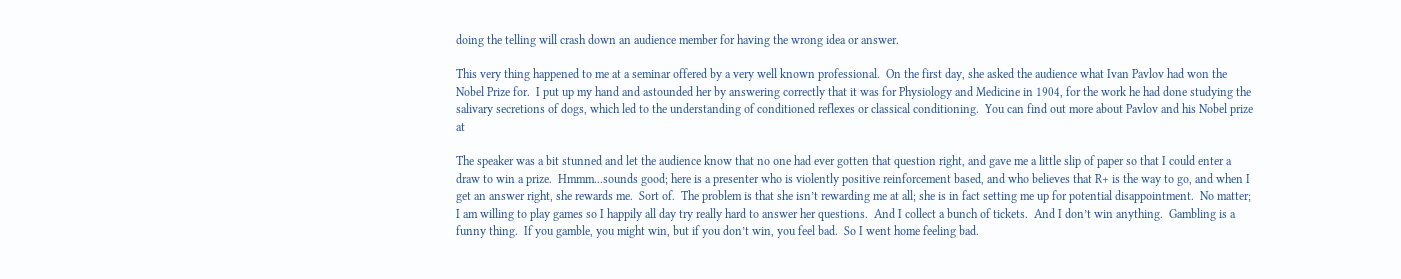doing the telling will crash down an audience member for having the wrong idea or answer.

This very thing happened to me at a seminar offered by a very well known professional.  On the first day, she asked the audience what Ivan Pavlov had won the Nobel Prize for.  I put up my hand and astounded her by answering correctly that it was for Physiology and Medicine in 1904, for the work he had done studying the salivary secretions of dogs, which led to the understanding of conditioned reflexes or classical conditioning.  You can find out more about Pavlov and his Nobel prize at

The speaker was a bit stunned and let the audience know that no one had ever gotten that question right, and gave me a little slip of paper so that I could enter a draw to win a prize.  Hmmm...sounds good; here is a presenter who is violently positive reinforcement based, and who believes that R+ is the way to go, and when I get an answer right, she rewards me.  Sort of.  The problem is that she isn’t rewarding me at all; she is in fact setting me up for potential disappointment.  No matter; I am willing to play games so I happily all day try really hard to answer her questions.  And I collect a bunch of tickets.  And I don’t win anything.  Gambling is a funny thing.  If you gamble, you might win, but if you don’t win, you feel bad.  So I went home feeling bad.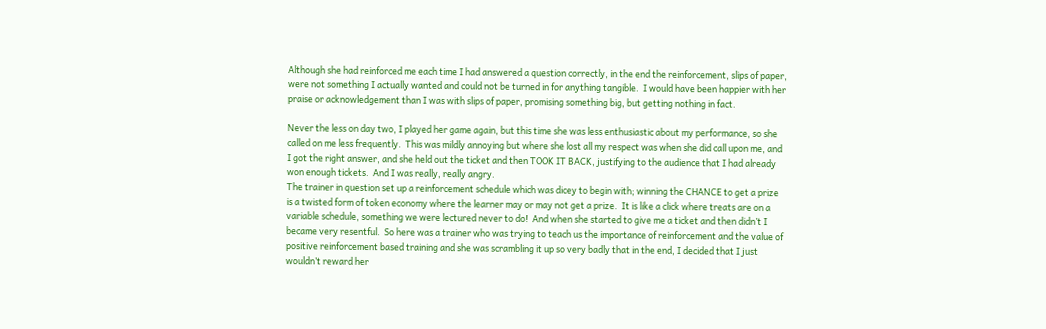Although she had reinforced me each time I had answered a question correctly, in the end the reinforcement, slips of paper, were not something I actually wanted and could not be turned in for anything tangible.  I would have been happier with her praise or acknowledgement than I was with slips of paper, promising something big, but getting nothing in fact.

Never the less on day two, I played her game again, but this time she was less enthusiastic about my performance, so she called on me less frequently.  This was mildly annoying but where she lost all my respect was when she did call upon me, and I got the right answer, and she held out the ticket and then TOOK IT BACK, justifying to the audience that I had already won enough tickets.  And I was really, really angry.
The trainer in question set up a reinforcement schedule which was dicey to begin with; winning the CHANCE to get a prize is a twisted form of token economy where the learner may or may not get a prize.  It is like a click where treats are on a variable schedule, something we were lectured never to do!  And when she started to give me a ticket and then didn’t I became very resentful.  So here was a trainer who was trying to teach us the importance of reinforcement and the value of positive reinforcement based training and she was scrambling it up so very badly that in the end, I decided that I just wouldn’t reward her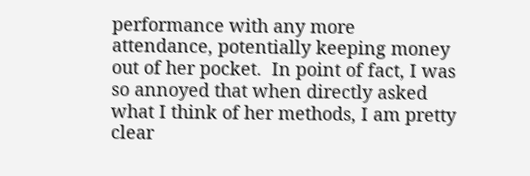performance with any more attendance, potentially keeping money out of her pocket.  In point of fact, I was so annoyed that when directly asked what I think of her methods, I am pretty clear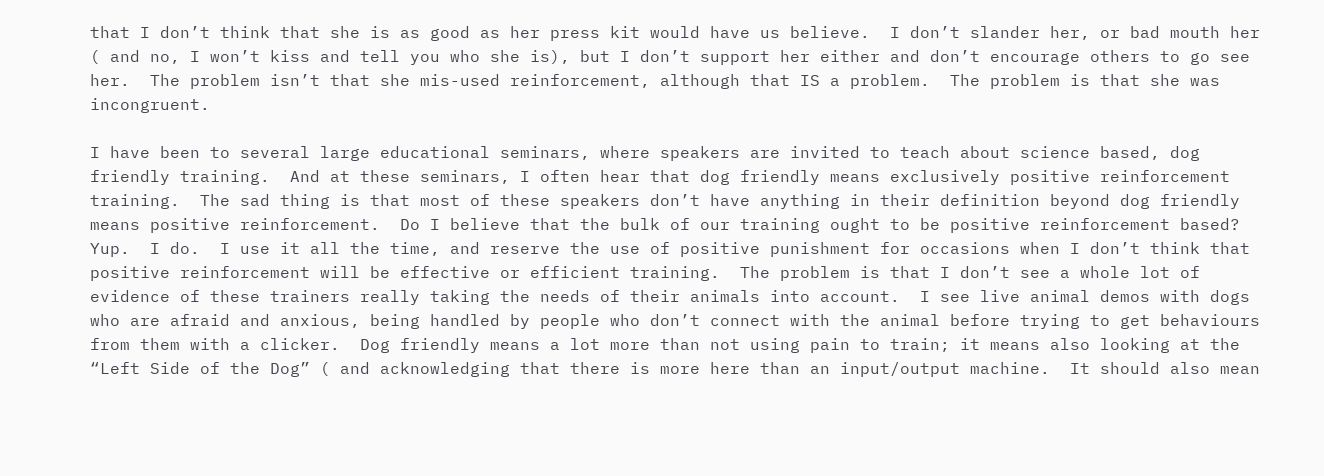that I don’t think that she is as good as her press kit would have us believe.  I don’t slander her, or bad mouth her ( and no, I won’t kiss and tell you who she is), but I don’t support her either and don’t encourage others to go see her.  The problem isn’t that she mis-used reinforcement, although that IS a problem.  The problem is that she was incongruent.

I have been to several large educational seminars, where speakers are invited to teach about science based, dog friendly training.  And at these seminars, I often hear that dog friendly means exclusively positive reinforcement training.  The sad thing is that most of these speakers don’t have anything in their definition beyond dog friendly means positive reinforcement.  Do I believe that the bulk of our training ought to be positive reinforcement based?  Yup.  I do.  I use it all the time, and reserve the use of positive punishment for occasions when I don’t think that positive reinforcement will be effective or efficient training.  The problem is that I don’t see a whole lot of evidence of these trainers really taking the needs of their animals into account.  I see live animal demos with dogs who are afraid and anxious, being handled by people who don’t connect with the animal before trying to get behaviours from them with a clicker.  Dog friendly means a lot more than not using pain to train; it means also looking at the “Left Side of the Dog” ( and acknowledging that there is more here than an input/output machine.  It should also mean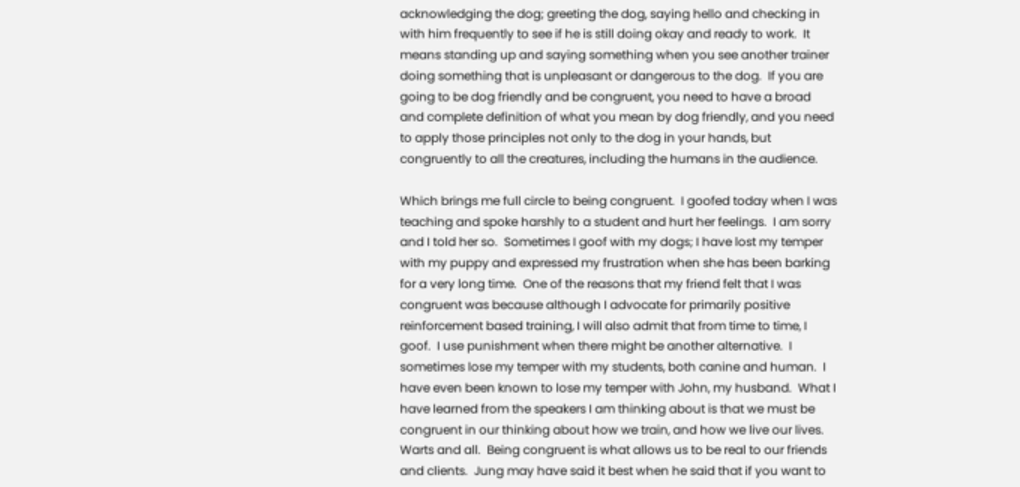acknowledging the dog; greeting the dog, saying hello and checking in with him frequently to see if he is still doing okay and ready to work.  It means standing up and saying something when you see another trainer doing something that is unpleasant or dangerous to the dog.  If you are going to be dog friendly and be congruent, you need to have a broad and complete definition of what you mean by dog friendly, and you need to apply those principles not only to the dog in your hands, but congruently to all the creatures, including the humans in the audience.

Which brings me full circle to being congruent.  I goofed today when I was teaching and spoke harshly to a student and hurt her feelings.  I am sorry and I told her so.  Sometimes I goof with my dogs; I have lost my temper with my puppy and expressed my frustration when she has been barking for a very long time.  One of the reasons that my friend felt that I was congruent was because although I advocate for primarily positive reinforcement based training, I will also admit that from time to time, I goof.  I use punishment when there might be another alternative.  I sometimes lose my temper with my students, both canine and human.  I have even been known to lose my temper with John, my husband.  What I have learned from the speakers I am thinking about is that we must be congruent in our thinking about how we train, and how we live our lives.  Warts and all.  Being congruent is what allows us to be real to our friends and clients.  Jung may have said it best when he said that if you want to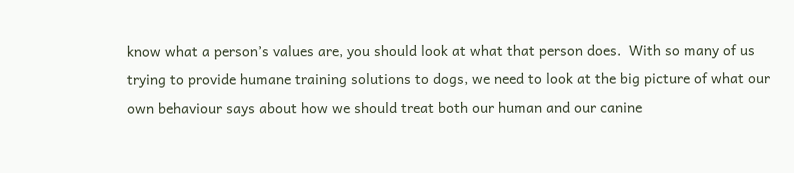know what a person’s values are, you should look at what that person does.  With so many of us trying to provide humane training solutions to dogs, we need to look at the big picture of what our own behaviour says about how we should treat both our human and our canine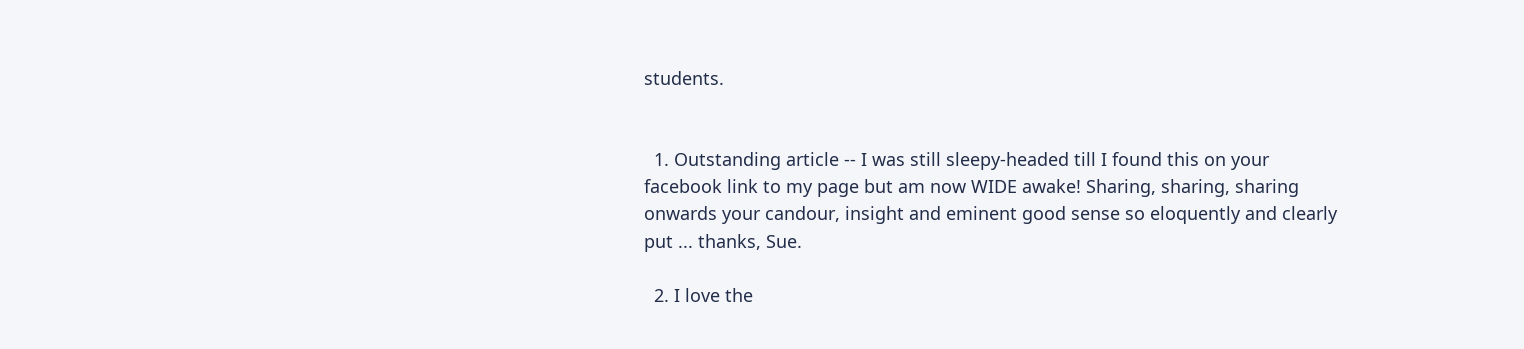students.


  1. Outstanding article -- I was still sleepy-headed till I found this on your facebook link to my page but am now WIDE awake! Sharing, sharing, sharing onwards your candour, insight and eminent good sense so eloquently and clearly put ... thanks, Sue.

  2. I love the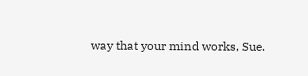way that your mind works, Sue.